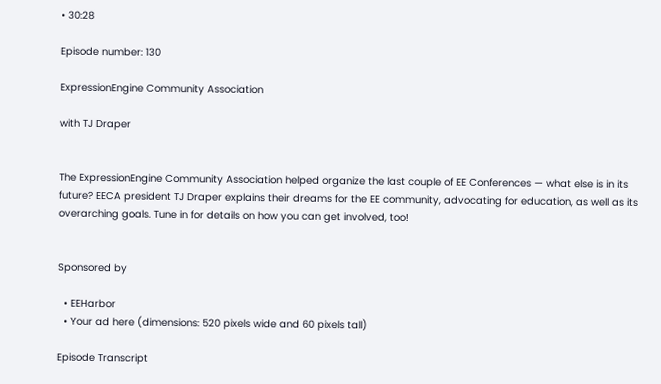• 30:28

Episode number: 130

ExpressionEngine Community Association

with TJ Draper


The ExpressionEngine Community Association helped organize the last couple of EE Conferences — what else is in its future? EECA president TJ Draper explains their dreams for the EE community, advocating for education, as well as its overarching goals. Tune in for details on how you can get involved, too!


Sponsored by

  • EEHarbor
  • Your ad here (dimensions: 520 pixels wide and 60 pixels tall)

Episode Transcript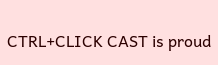CTRL+CLICK CAST is proud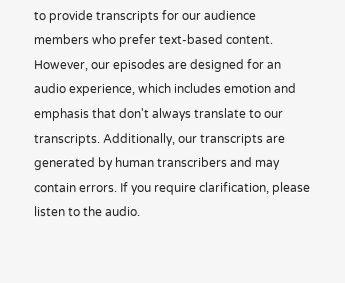to provide transcripts for our audience members who prefer text-based content. However, our episodes are designed for an audio experience, which includes emotion and emphasis that don't always translate to our transcripts. Additionally, our transcripts are generated by human transcribers and may contain errors. If you require clarification, please listen to the audio.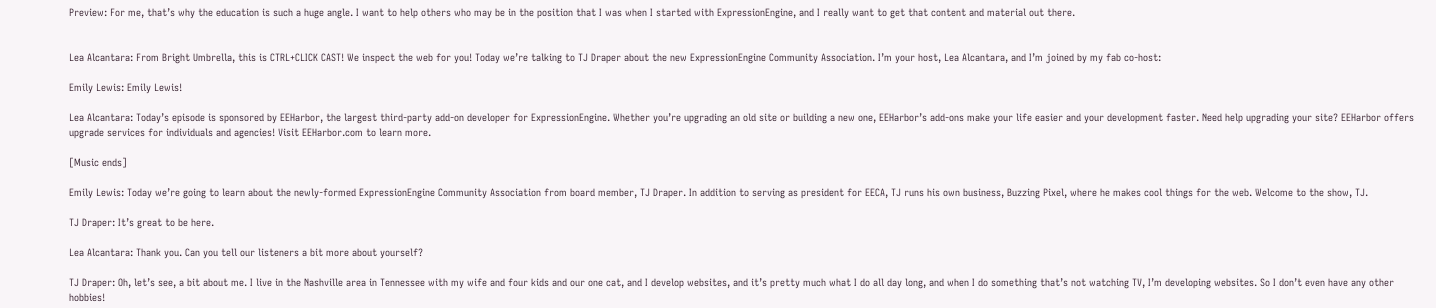Preview: For me, that’s why the education is such a huge angle. I want to help others who may be in the position that I was when I started with ExpressionEngine, and I really want to get that content and material out there.


Lea Alcantara: From Bright Umbrella, this is CTRL+CLICK CAST! We inspect the web for you! Today we’re talking to TJ Draper about the new ExpressionEngine Community Association. I’m your host, Lea Alcantara, and I’m joined by my fab co-host:

Emily Lewis: Emily Lewis!

Lea Alcantara: Today’s episode is sponsored by EEHarbor, the largest third-party add-on developer for ExpressionEngine. Whether you’re upgrading an old site or building a new one, EEHarbor’s add-ons make your life easier and your development faster. Need help upgrading your site? EEHarbor offers upgrade services for individuals and agencies! Visit EEHarbor.com to learn more.

[Music ends]

Emily Lewis: Today we’re going to learn about the newly-formed ExpressionEngine Community Association from board member, TJ Draper. In addition to serving as president for EECA, TJ runs his own business, Buzzing Pixel, where he makes cool things for the web. Welcome to the show, TJ.

TJ Draper: It’s great to be here.

Lea Alcantara: Thank you. Can you tell our listeners a bit more about yourself?

TJ Draper: Oh, let’s see, a bit about me. I live in the Nashville area in Tennessee with my wife and four kids and our one cat, and I develop websites, and it’s pretty much what I do all day long, and when I do something that’s not watching TV, I’m developing websites. So I don’t even have any other hobbies!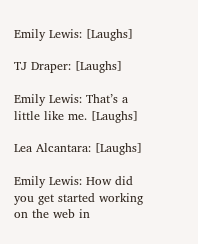Emily Lewis: [Laughs]

TJ Draper: [Laughs]

Emily Lewis: That’s a little like me. [Laughs]

Lea Alcantara: [Laughs]

Emily Lewis: How did you get started working on the web in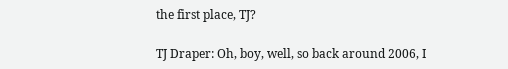the first place, TJ?

TJ Draper: Oh, boy, well, so back around 2006, I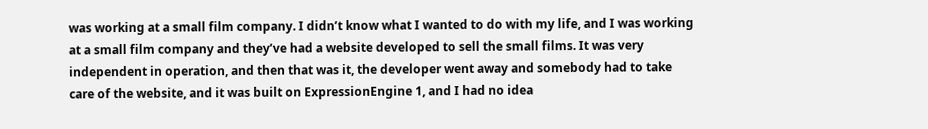was working at a small film company. I didn’t know what I wanted to do with my life, and I was working at a small film company and they’ve had a website developed to sell the small films. It was very independent in operation, and then that was it, the developer went away and somebody had to take care of the website, and it was built on ExpressionEngine 1, and I had no idea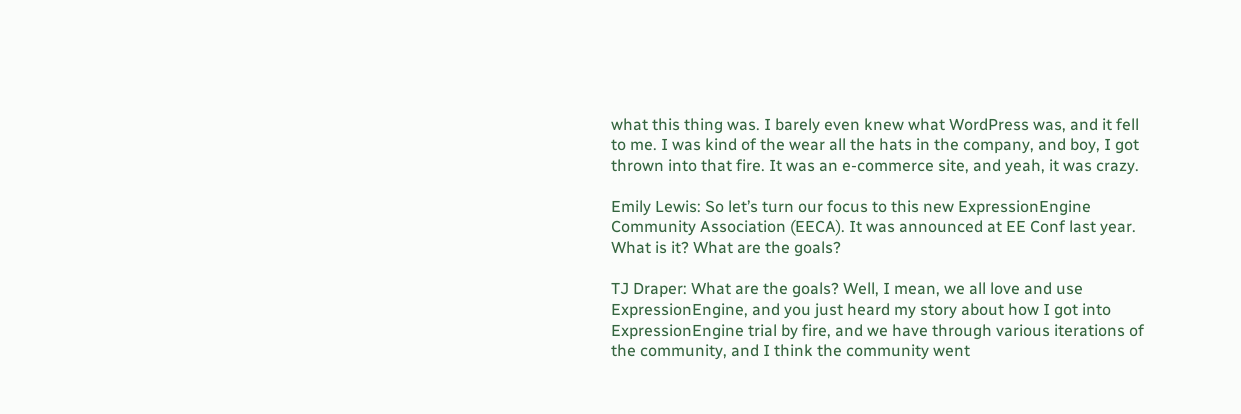what this thing was. I barely even knew what WordPress was, and it fell to me. I was kind of the wear all the hats in the company, and boy, I got thrown into that fire. It was an e-commerce site, and yeah, it was crazy.

Emily Lewis: So let’s turn our focus to this new ExpressionEngine Community Association (EECA). It was announced at EE Conf last year. What is it? What are the goals?

TJ Draper: What are the goals? Well, I mean, we all love and use ExpressionEngine, and you just heard my story about how I got into ExpressionEngine trial by fire, and we have through various iterations of the community, and I think the community went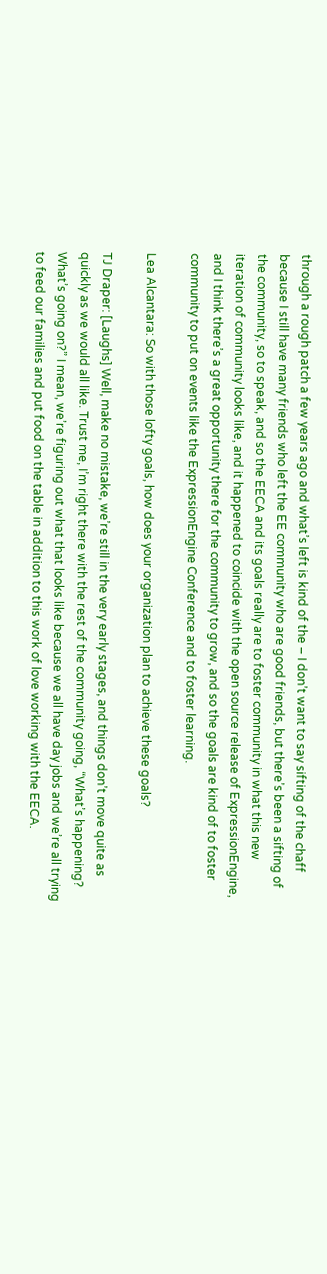through a rough patch a few years ago and what’s left is kind of the – I don’t want to say sifting of the chaff because I still have many friends who left the EE community who are good friends, but there’s been a sifting of the community, so to speak, and so the EECA and its goals really are to foster community in what this new iteration of community looks like, and it happened to coincide with the open source release of ExpressionEngine, and I think there’s a great opportunity there for the community to grow, and so the goals are kind of to foster community to put on events like the ExpressionEngine Conference and to foster learning.

Lea Alcantara: So with those lofty goals, how does your organization plan to achieve these goals?

TJ Draper: [Laughs] Well, make no mistake, we’re still in the very early stages, and things don’t move quite as quickly as we would all like. Trust me, I’m right there with the rest of the community going, “What’s happening? What’s going on?” I mean, we’re figuring out what that looks like because we all have day jobs and we’re all trying to feed our families and put food on the table in addition to this work of love working with the EECA.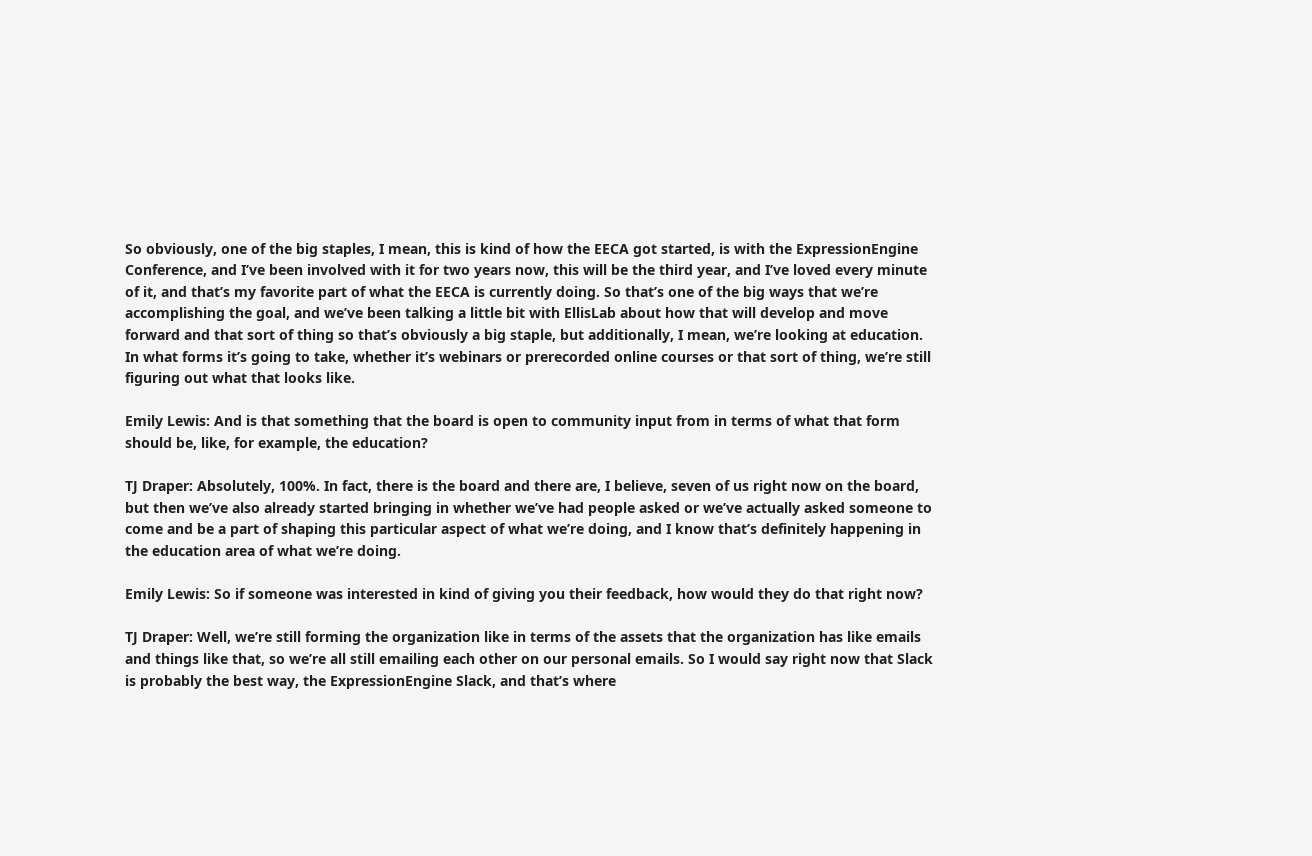So obviously, one of the big staples, I mean, this is kind of how the EECA got started, is with the ExpressionEngine Conference, and I’ve been involved with it for two years now, this will be the third year, and I’ve loved every minute of it, and that’s my favorite part of what the EECA is currently doing. So that’s one of the big ways that we’re accomplishing the goal, and we’ve been talking a little bit with EllisLab about how that will develop and move forward and that sort of thing so that’s obviously a big staple, but additionally, I mean, we’re looking at education. In what forms it’s going to take, whether it’s webinars or prerecorded online courses or that sort of thing, we’re still figuring out what that looks like.

Emily Lewis: And is that something that the board is open to community input from in terms of what that form should be, like, for example, the education?

TJ Draper: Absolutely, 100%. In fact, there is the board and there are, I believe, seven of us right now on the board, but then we’ve also already started bringing in whether we’ve had people asked or we’ve actually asked someone to come and be a part of shaping this particular aspect of what we’re doing, and I know that’s definitely happening in the education area of what we’re doing.

Emily Lewis: So if someone was interested in kind of giving you their feedback, how would they do that right now?

TJ Draper: Well, we’re still forming the organization like in terms of the assets that the organization has like emails and things like that, so we’re all still emailing each other on our personal emails. So I would say right now that Slack is probably the best way, the ExpressionEngine Slack, and that’s where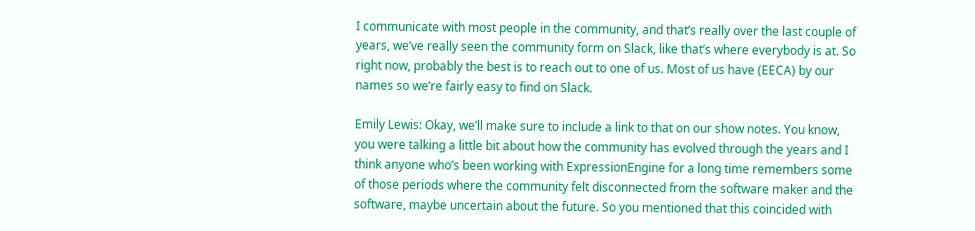I communicate with most people in the community, and that’s really over the last couple of years, we’ve really seen the community form on Slack, like that’s where everybody is at. So right now, probably the best is to reach out to one of us. Most of us have (EECA) by our names so we’re fairly easy to find on Slack.

Emily Lewis: Okay, we’ll make sure to include a link to that on our show notes. You know, you were talking a little bit about how the community has evolved through the years and I think anyone who’s been working with ExpressionEngine for a long time remembers some of those periods where the community felt disconnected from the software maker and the software, maybe uncertain about the future. So you mentioned that this coincided with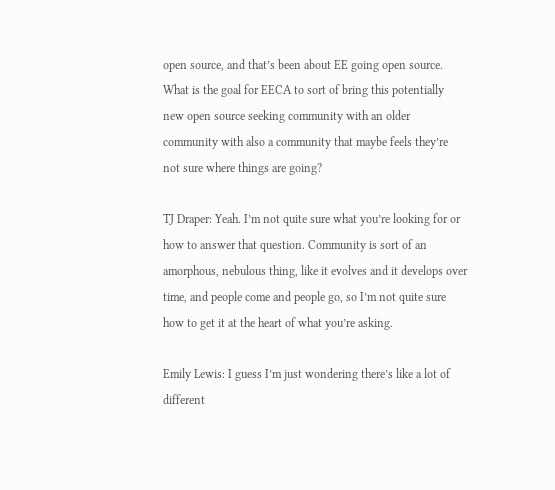open source, and that’s been about EE going open source. What is the goal for EECA to sort of bring this potentially new open source seeking community with an older community with also a community that maybe feels they’re not sure where things are going?

TJ Draper: Yeah. I’m not quite sure what you’re looking for or how to answer that question. Community is sort of an amorphous, nebulous thing, like it evolves and it develops over time, and people come and people go, so I’m not quite sure how to get it at the heart of what you’re asking.

Emily Lewis: I guess I’m just wondering there’s like a lot of different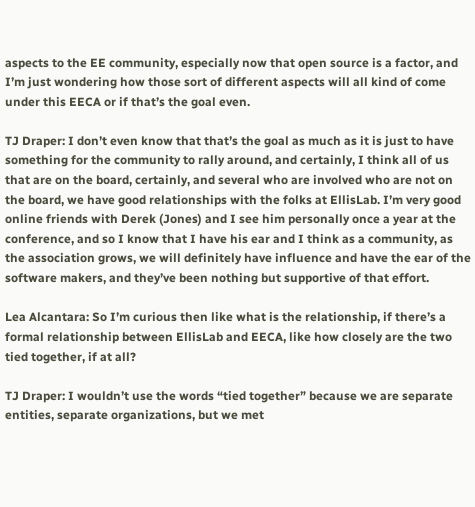aspects to the EE community, especially now that open source is a factor, and I’m just wondering how those sort of different aspects will all kind of come under this EECA or if that’s the goal even.

TJ Draper: I don’t even know that that’s the goal as much as it is just to have something for the community to rally around, and certainly, I think all of us that are on the board, certainly, and several who are involved who are not on the board, we have good relationships with the folks at EllisLab. I’m very good online friends with Derek (Jones) and I see him personally once a year at the conference, and so I know that I have his ear and I think as a community, as the association grows, we will definitely have influence and have the ear of the software makers, and they’ve been nothing but supportive of that effort.

Lea Alcantara: So I’m curious then like what is the relationship, if there’s a formal relationship between EllisLab and EECA, like how closely are the two tied together, if at all?

TJ Draper: I wouldn’t use the words “tied together” because we are separate entities, separate organizations, but we met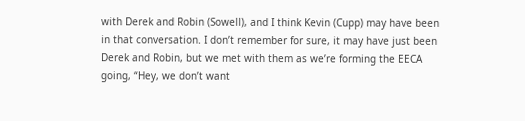with Derek and Robin (Sowell), and I think Kevin (Cupp) may have been in that conversation. I don’t remember for sure, it may have just been Derek and Robin, but we met with them as we’re forming the EECA going, “Hey, we don’t want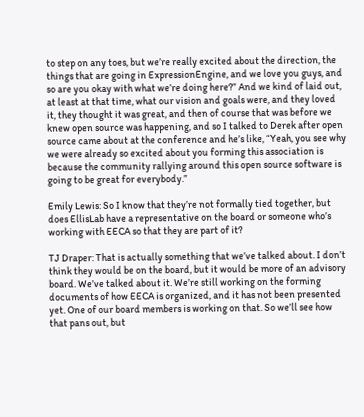to step on any toes, but we’re really excited about the direction, the things that are going in ExpressionEngine, and we love you guys, and so are you okay with what we’re doing here?” And we kind of laid out, at least at that time, what our vision and goals were, and they loved it, they thought it was great, and then of course that was before we knew open source was happening, and so I talked to Derek after open source came about at the conference and he’s like, “Yeah, you see why we were already so excited about you forming this association is because the community rallying around this open source software is going to be great for everybody.”

Emily Lewis: So I know that they’re not formally tied together, but does EllisLab have a representative on the board or someone who’s working with EECA so that they are part of it?

TJ Draper: That is actually something that we’ve talked about. I don’t think they would be on the board, but it would be more of an advisory board. We’ve talked about it. We’re still working on the forming documents of how EECA is organized, and it has not been presented yet. One of our board members is working on that. So we’ll see how that pans out, but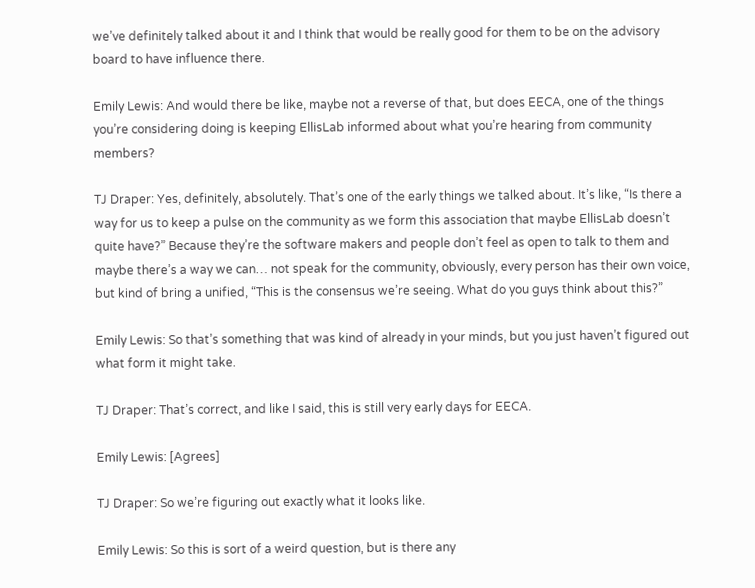we’ve definitely talked about it and I think that would be really good for them to be on the advisory board to have influence there.

Emily Lewis: And would there be like, maybe not a reverse of that, but does EECA, one of the things you’re considering doing is keeping EllisLab informed about what you’re hearing from community members?

TJ Draper: Yes, definitely, absolutely. That’s one of the early things we talked about. It’s like, “Is there a way for us to keep a pulse on the community as we form this association that maybe EllisLab doesn’t quite have?” Because they’re the software makers and people don’t feel as open to talk to them and maybe there’s a way we can… not speak for the community, obviously, every person has their own voice, but kind of bring a unified, “This is the consensus we’re seeing. What do you guys think about this?”

Emily Lewis: So that’s something that was kind of already in your minds, but you just haven’t figured out what form it might take.

TJ Draper: That’s correct, and like I said, this is still very early days for EECA.

Emily Lewis: [Agrees]

TJ Draper: So we’re figuring out exactly what it looks like.

Emily Lewis: So this is sort of a weird question, but is there any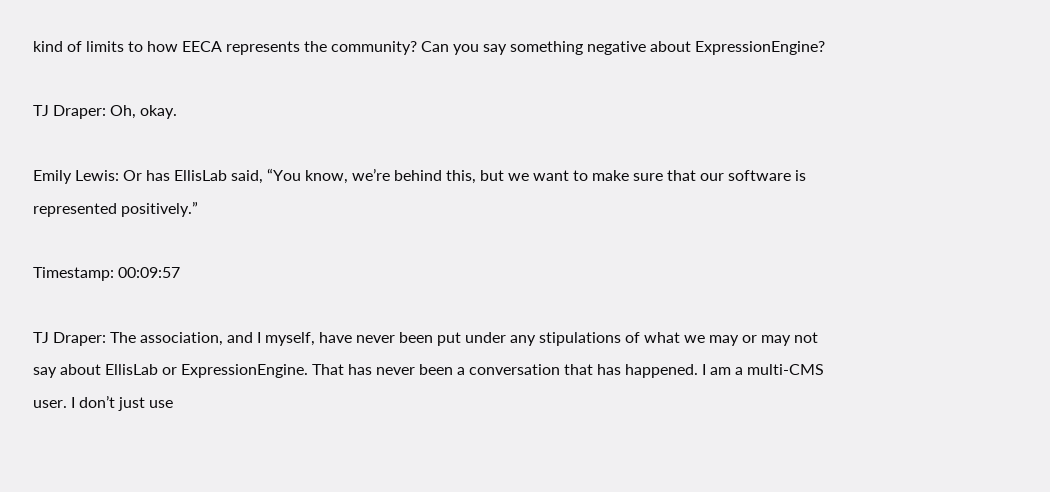kind of limits to how EECA represents the community? Can you say something negative about ExpressionEngine?

TJ Draper: Oh, okay.

Emily Lewis: Or has EllisLab said, “You know, we’re behind this, but we want to make sure that our software is represented positively.”

Timestamp: 00:09:57

TJ Draper: The association, and I myself, have never been put under any stipulations of what we may or may not say about EllisLab or ExpressionEngine. That has never been a conversation that has happened. I am a multi-CMS user. I don’t just use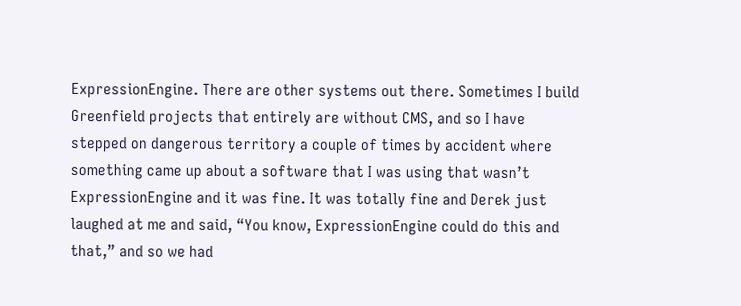ExpressionEngine. There are other systems out there. Sometimes I build Greenfield projects that entirely are without CMS, and so I have stepped on dangerous territory a couple of times by accident where something came up about a software that I was using that wasn’t ExpressionEngine and it was fine. It was totally fine and Derek just laughed at me and said, “You know, ExpressionEngine could do this and that,” and so we had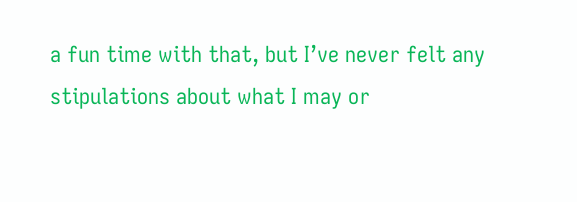a fun time with that, but I’ve never felt any stipulations about what I may or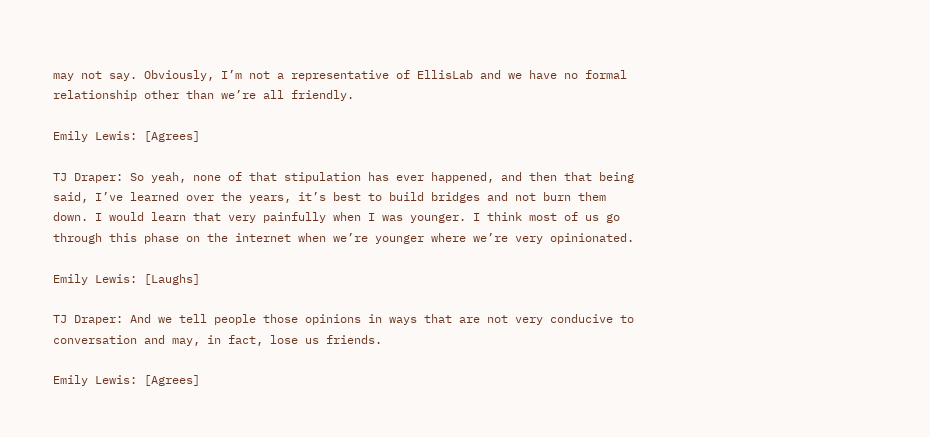may not say. Obviously, I’m not a representative of EllisLab and we have no formal relationship other than we’re all friendly.

Emily Lewis: [Agrees]

TJ Draper: So yeah, none of that stipulation has ever happened, and then that being said, I’ve learned over the years, it’s best to build bridges and not burn them down. I would learn that very painfully when I was younger. I think most of us go through this phase on the internet when we’re younger where we’re very opinionated.

Emily Lewis: [Laughs]

TJ Draper: And we tell people those opinions in ways that are not very conducive to conversation and may, in fact, lose us friends.

Emily Lewis: [Agrees]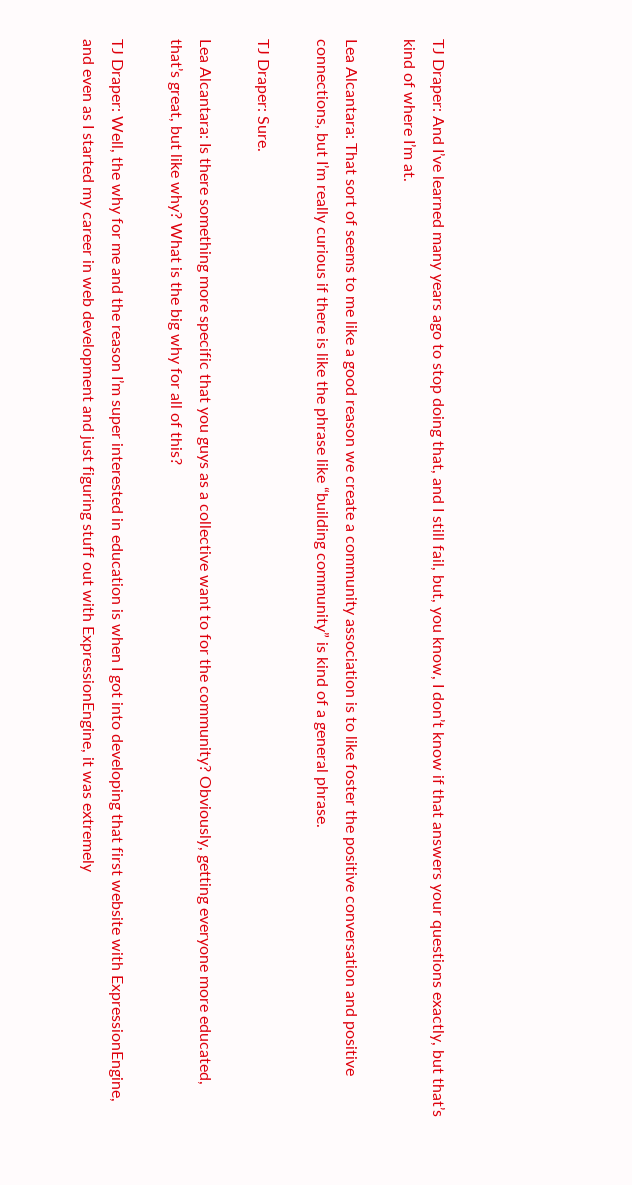TJ Draper: And I’ve learned many years ago to stop doing that, and I still fail, but, you know, I don’t know if that answers your questions exactly, but that’s kind of where I’m at.

Lea Alcantara: That sort of seems to me like a good reason we create a community association is to like foster the positive conversation and positive connections, but I’m really curious if there is like the phrase like “building community” is kind of a general phrase.

TJ Draper: Sure.

Lea Alcantara: Is there something more specific that you guys as a collective want to for the community? Obviously, getting everyone more educated, that’s great, but like why? What is the big why for all of this?

TJ Draper: Well, the why for me and the reason I’m super interested in education is when I got into developing that first website with ExpressionEngine, and even as I started my career in web development and just figuring stuff out with ExpressionEngine, it was extremely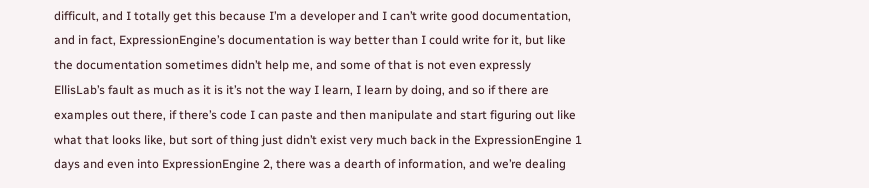difficult, and I totally get this because I’m a developer and I can’t write good documentation, and in fact, ExpressionEngine’s documentation is way better than I could write for it, but like the documentation sometimes didn’t help me, and some of that is not even expressly EllisLab’s fault as much as it is it’s not the way I learn, I learn by doing, and so if there are examples out there, if there’s code I can paste and then manipulate and start figuring out like what that looks like, but sort of thing just didn’t exist very much back in the ExpressionEngine 1 days and even into ExpressionEngine 2, there was a dearth of information, and we’re dealing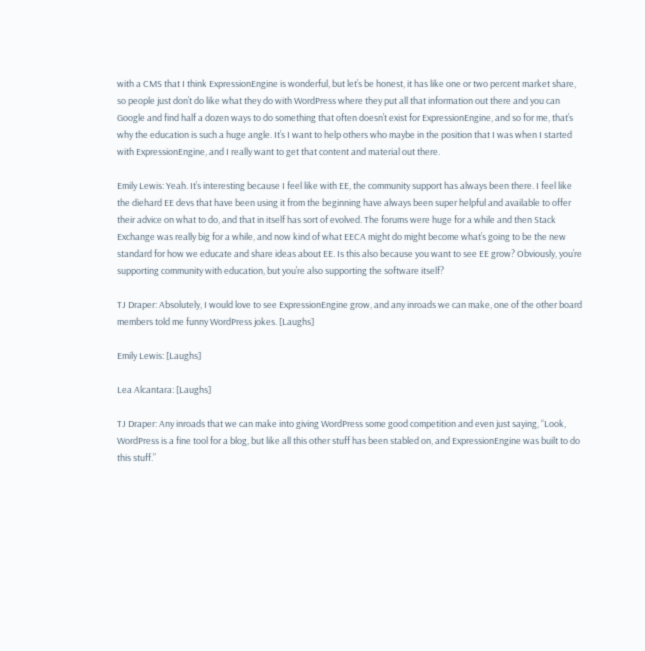with a CMS that I think ExpressionEngine is wonderful, but let’s be honest, it has like one or two percent market share, so people just don’t do like what they do with WordPress where they put all that information out there and you can Google and find half a dozen ways to do something that often doesn’t exist for ExpressionEngine, and so for me, that’s why the education is such a huge angle. It’s I want to help others who maybe in the position that I was when I started with ExpressionEngine, and I really want to get that content and material out there.

Emily Lewis: Yeah. It’s interesting because I feel like with EE, the community support has always been there. I feel like the diehard EE devs that have been using it from the beginning have always been super helpful and available to offer their advice on what to do, and that in itself has sort of evolved. The forums were huge for a while and then Stack Exchange was really big for a while, and now kind of what EECA might do might become what’s going to be the new standard for how we educate and share ideas about EE. Is this also because you want to see EE grow? Obviously, you’re supporting community with education, but you’re also supporting the software itself?

TJ Draper: Absolutely, I would love to see ExpressionEngine grow, and any inroads we can make, one of the other board members told me funny WordPress jokes. [Laughs]

Emily Lewis: [Laughs]

Lea Alcantara: [Laughs]

TJ Draper: Any inroads that we can make into giving WordPress some good competition and even just saying, “Look, WordPress is a fine tool for a blog, but like all this other stuff has been stabled on, and ExpressionEngine was built to do this stuff.”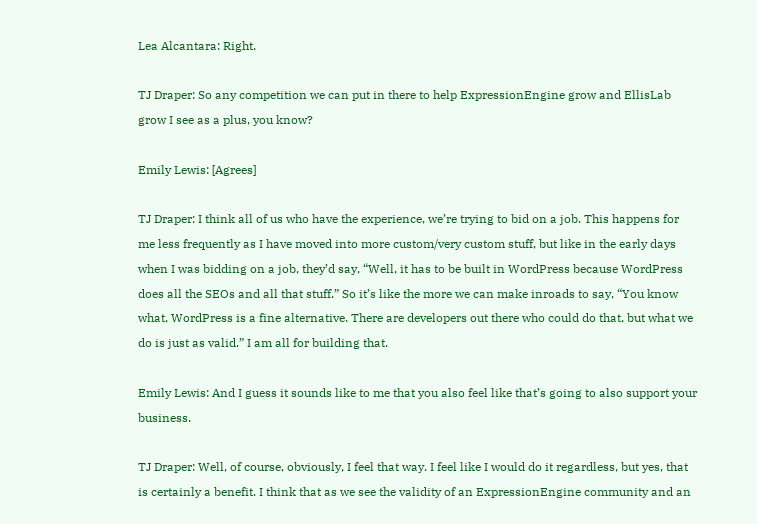Lea Alcantara: Right.

TJ Draper: So any competition we can put in there to help ExpressionEngine grow and EllisLab grow I see as a plus, you know?

Emily Lewis: [Agrees]

TJ Draper: I think all of us who have the experience, we’re trying to bid on a job. This happens for me less frequently as I have moved into more custom/very custom stuff, but like in the early days when I was bidding on a job, they’d say, “Well, it has to be built in WordPress because WordPress does all the SEOs and all that stuff.” So it’s like the more we can make inroads to say, “You know what, WordPress is a fine alternative. There are developers out there who could do that, but what we do is just as valid.” I am all for building that.

Emily Lewis: And I guess it sounds like to me that you also feel like that’s going to also support your business.

TJ Draper: Well, of course, obviously, I feel that way. I feel like I would do it regardless, but yes, that is certainly a benefit. I think that as we see the validity of an ExpressionEngine community and an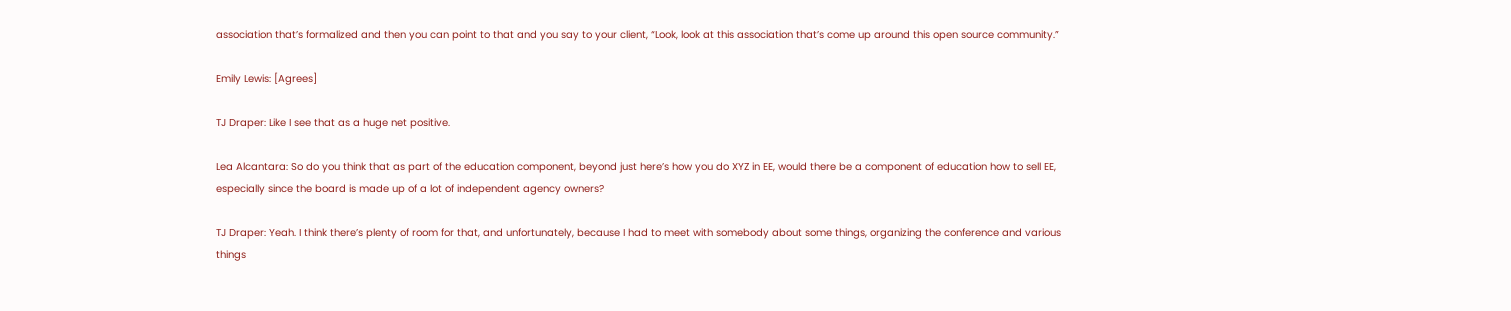association that’s formalized and then you can point to that and you say to your client, “Look, look at this association that’s come up around this open source community.”

Emily Lewis: [Agrees]

TJ Draper: Like I see that as a huge net positive.

Lea Alcantara: So do you think that as part of the education component, beyond just here’s how you do XYZ in EE, would there be a component of education how to sell EE, especially since the board is made up of a lot of independent agency owners?

TJ Draper: Yeah. I think there’s plenty of room for that, and unfortunately, because I had to meet with somebody about some things, organizing the conference and various things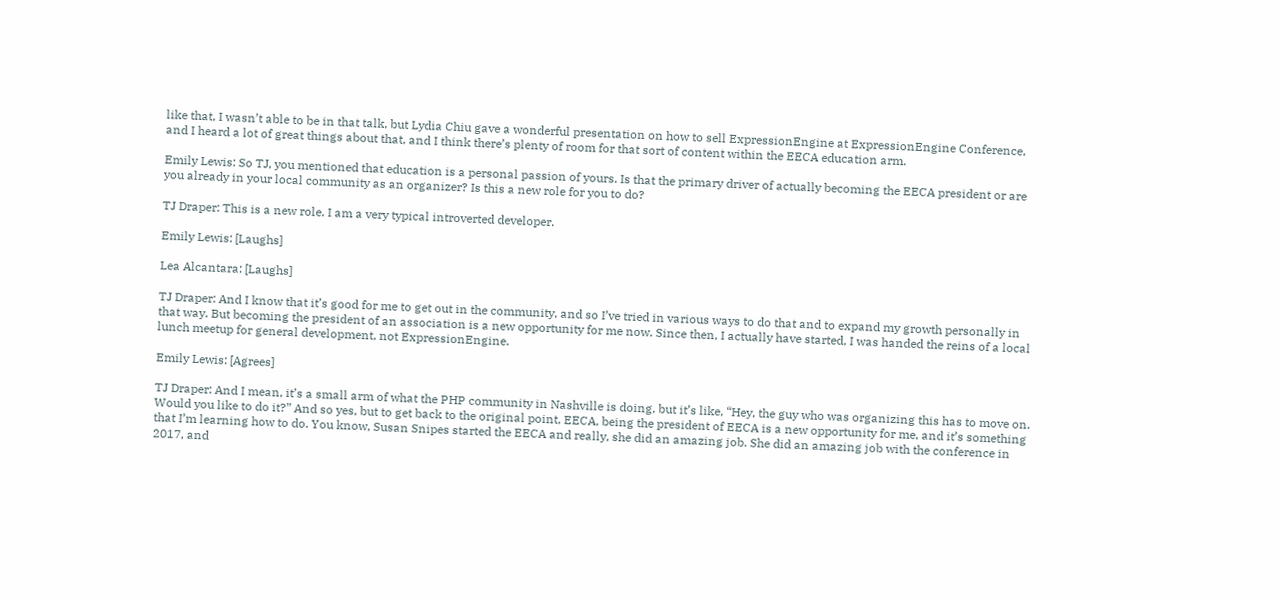like that, I wasn’t able to be in that talk, but Lydia Chiu gave a wonderful presentation on how to sell ExpressionEngine at ExpressionEngine Conference, and I heard a lot of great things about that, and I think there’s plenty of room for that sort of content within the EECA education arm.

Emily Lewis: So TJ, you mentioned that education is a personal passion of yours. Is that the primary driver of actually becoming the EECA president or are you already in your local community as an organizer? Is this a new role for you to do?

TJ Draper: This is a new role. I am a very typical introverted developer.

Emily Lewis: [Laughs]

Lea Alcantara: [Laughs]

TJ Draper: And I know that it’s good for me to get out in the community, and so I’ve tried in various ways to do that and to expand my growth personally in that way. But becoming the president of an association is a new opportunity for me now. Since then, I actually have started, I was handed the reins of a local lunch meetup for general development, not ExpressionEngine.

Emily Lewis: [Agrees]

TJ Draper: And I mean, it’s a small arm of what the PHP community in Nashville is doing, but it’s like, “Hey, the guy who was organizing this has to move on. Would you like to do it?” And so yes, but to get back to the original point, EECA, being the president of EECA is a new opportunity for me, and it’s something that I’m learning how to do. You know, Susan Snipes started the EECA and really, she did an amazing job. She did an amazing job with the conference in 2017, and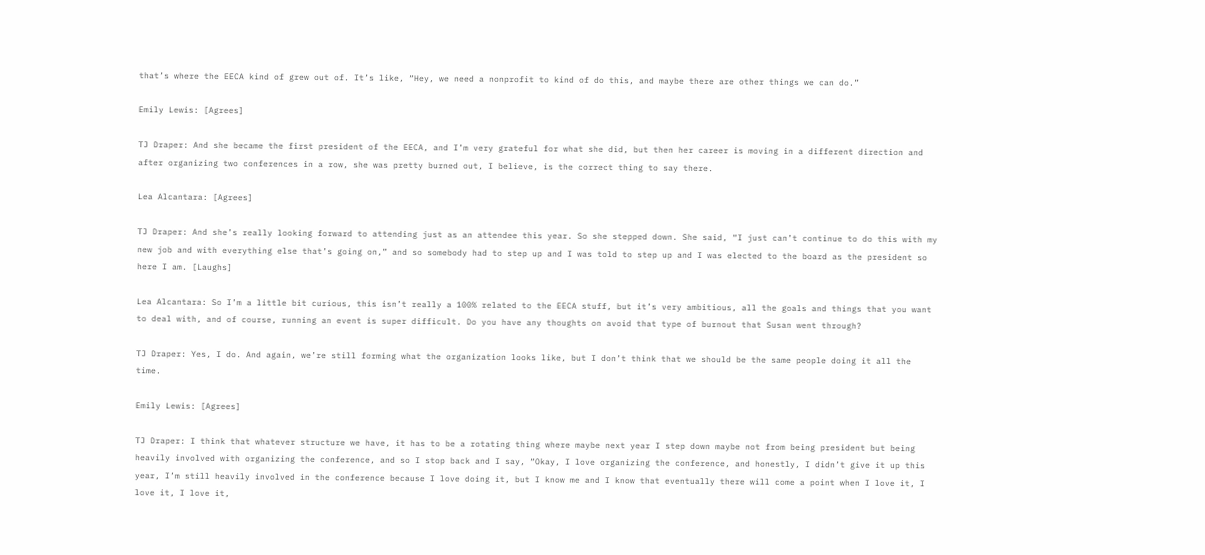that’s where the EECA kind of grew out of. It’s like, “Hey, we need a nonprofit to kind of do this, and maybe there are other things we can do.”

Emily Lewis: [Agrees]

TJ Draper: And she became the first president of the EECA, and I’m very grateful for what she did, but then her career is moving in a different direction and after organizing two conferences in a row, she was pretty burned out, I believe, is the correct thing to say there.

Lea Alcantara: [Agrees]

TJ Draper: And she’s really looking forward to attending just as an attendee this year. So she stepped down. She said, “I just can’t continue to do this with my new job and with everything else that’s going on,” and so somebody had to step up and I was told to step up and I was elected to the board as the president so here I am. [Laughs]

Lea Alcantara: So I’m a little bit curious, this isn’t really a 100% related to the EECA stuff, but it’s very ambitious, all the goals and things that you want to deal with, and of course, running an event is super difficult. Do you have any thoughts on avoid that type of burnout that Susan went through?

TJ Draper: Yes, I do. And again, we’re still forming what the organization looks like, but I don’t think that we should be the same people doing it all the time.

Emily Lewis: [Agrees]

TJ Draper: I think that whatever structure we have, it has to be a rotating thing where maybe next year I step down maybe not from being president but being heavily involved with organizing the conference, and so I stop back and I say, “Okay, I love organizing the conference, and honestly, I didn’t give it up this year, I’m still heavily involved in the conference because I love doing it, but I know me and I know that eventually there will come a point when I love it, I love it, I love it,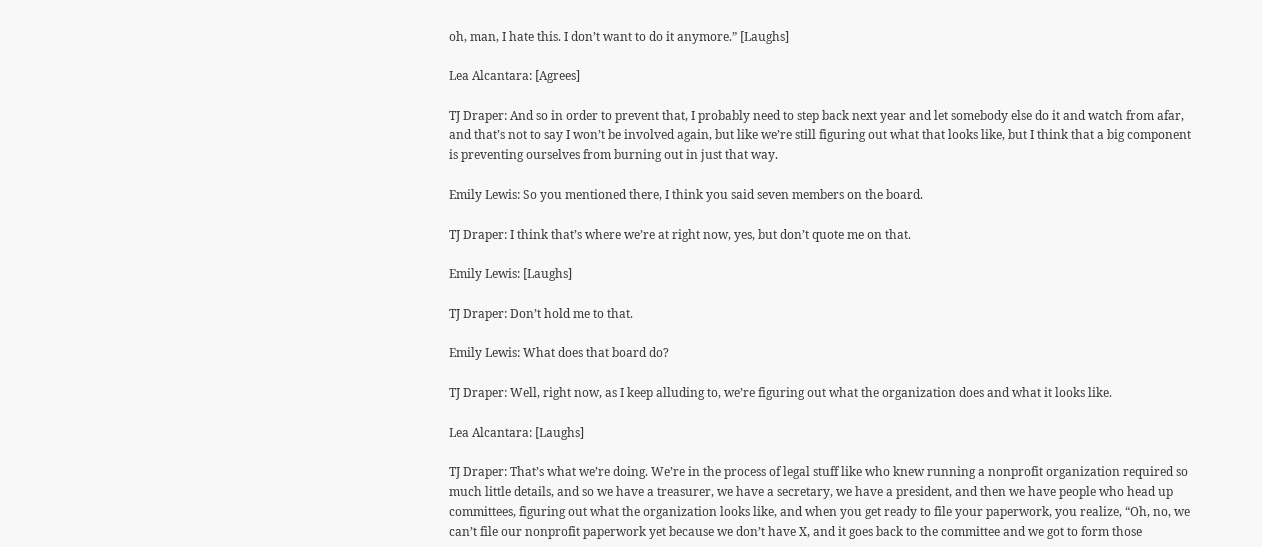oh, man, I hate this. I don’t want to do it anymore.” [Laughs]

Lea Alcantara: [Agrees]

TJ Draper: And so in order to prevent that, I probably need to step back next year and let somebody else do it and watch from afar, and that’s not to say I won’t be involved again, but like we’re still figuring out what that looks like, but I think that a big component is preventing ourselves from burning out in just that way.

Emily Lewis: So you mentioned there, I think you said seven members on the board.

TJ Draper: I think that’s where we’re at right now, yes, but don’t quote me on that.

Emily Lewis: [Laughs]

TJ Draper: Don’t hold me to that.

Emily Lewis: What does that board do?

TJ Draper: Well, right now, as I keep alluding to, we’re figuring out what the organization does and what it looks like.

Lea Alcantara: [Laughs]

TJ Draper: That’s what we’re doing. We’re in the process of legal stuff like who knew running a nonprofit organization required so much little details, and so we have a treasurer, we have a secretary, we have a president, and then we have people who head up committees, figuring out what the organization looks like, and when you get ready to file your paperwork, you realize, “Oh, no, we can’t file our nonprofit paperwork yet because we don’t have X, and it goes back to the committee and we got to form those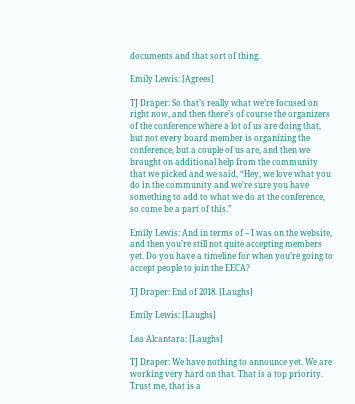documents and that sort of thing.

Emily Lewis: [Agrees]

TJ Draper: So that’s really what we’re focused on right now, and then there’s of course the organizers of the conference where a lot of us are doing that, but not every board member is organizing the conference, but a couple of us are, and then we brought on additional help from the community that we picked and we said, “Hey, we love what you do in the community and we’re sure you have something to add to what we do at the conference, so come be a part of this.”

Emily Lewis: And in terms of – I was on the website, and then you’re still not quite accepting members yet. Do you have a timeline for when you’re going to accept people to join the EECA?

TJ Draper: End of 2018. [Laughs]

Emily Lewis: [Laughs]

Lea Alcantara: [Laughs]

TJ Draper: We have nothing to announce yet. We are working very hard on that. That is a top priority. Trust me, that is a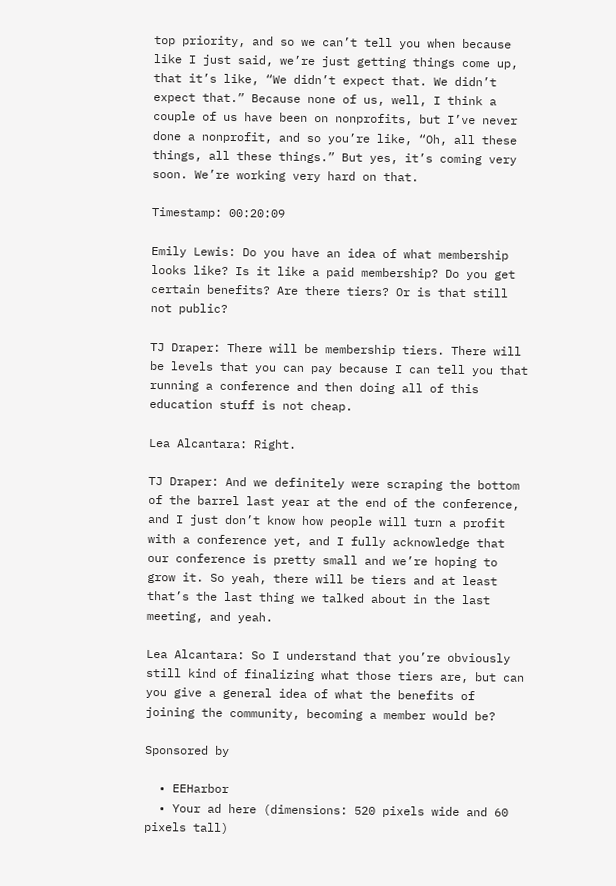top priority, and so we can’t tell you when because like I just said, we’re just getting things come up, that it’s like, “We didn’t expect that. We didn’t expect that.” Because none of us, well, I think a couple of us have been on nonprofits, but I’ve never done a nonprofit, and so you’re like, “Oh, all these things, all these things.” But yes, it’s coming very soon. We’re working very hard on that.

Timestamp: 00:20:09

Emily Lewis: Do you have an idea of what membership looks like? Is it like a paid membership? Do you get certain benefits? Are there tiers? Or is that still not public?

TJ Draper: There will be membership tiers. There will be levels that you can pay because I can tell you that running a conference and then doing all of this education stuff is not cheap.

Lea Alcantara: Right.

TJ Draper: And we definitely were scraping the bottom of the barrel last year at the end of the conference, and I just don’t know how people will turn a profit with a conference yet, and I fully acknowledge that our conference is pretty small and we’re hoping to grow it. So yeah, there will be tiers and at least that’s the last thing we talked about in the last meeting, and yeah.

Lea Alcantara: So I understand that you’re obviously still kind of finalizing what those tiers are, but can you give a general idea of what the benefits of joining the community, becoming a member would be?

Sponsored by

  • EEHarbor
  • Your ad here (dimensions: 520 pixels wide and 60 pixels tall)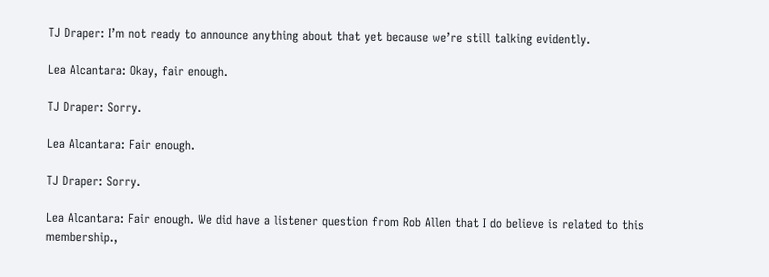TJ Draper: I’m not ready to announce anything about that yet because we’re still talking evidently.

Lea Alcantara: Okay, fair enough.

TJ Draper: Sorry.

Lea Alcantara: Fair enough.

TJ Draper: Sorry.

Lea Alcantara: Fair enough. We did have a listener question from Rob Allen that I do believe is related to this membership.,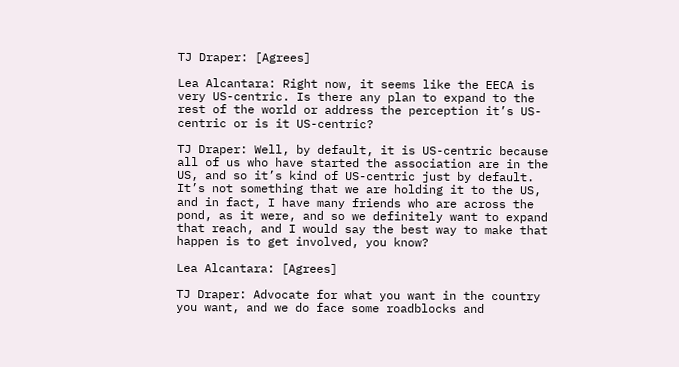TJ Draper: [Agrees]

Lea Alcantara: Right now, it seems like the EECA is very US-centric. Is there any plan to expand to the rest of the world or address the perception it’s US-centric or is it US-centric?

TJ Draper: Well, by default, it is US-centric because all of us who have started the association are in the US, and so it’s kind of US-centric just by default. It’s not something that we are holding it to the US, and in fact, I have many friends who are across the pond, as it were, and so we definitely want to expand that reach, and I would say the best way to make that happen is to get involved, you know?

Lea Alcantara: [Agrees]

TJ Draper: Advocate for what you want in the country you want, and we do face some roadblocks and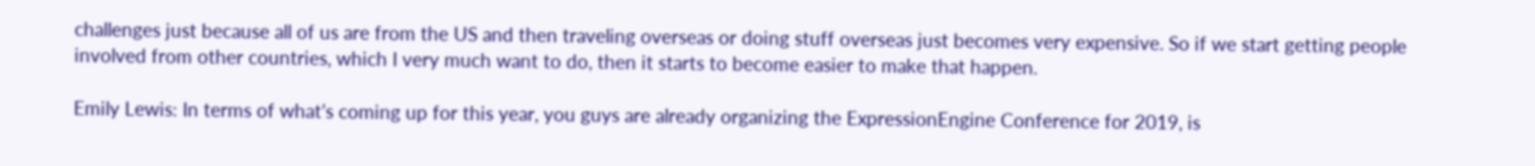challenges just because all of us are from the US and then traveling overseas or doing stuff overseas just becomes very expensive. So if we start getting people involved from other countries, which I very much want to do, then it starts to become easier to make that happen.

Emily Lewis: In terms of what’s coming up for this year, you guys are already organizing the ExpressionEngine Conference for 2019, is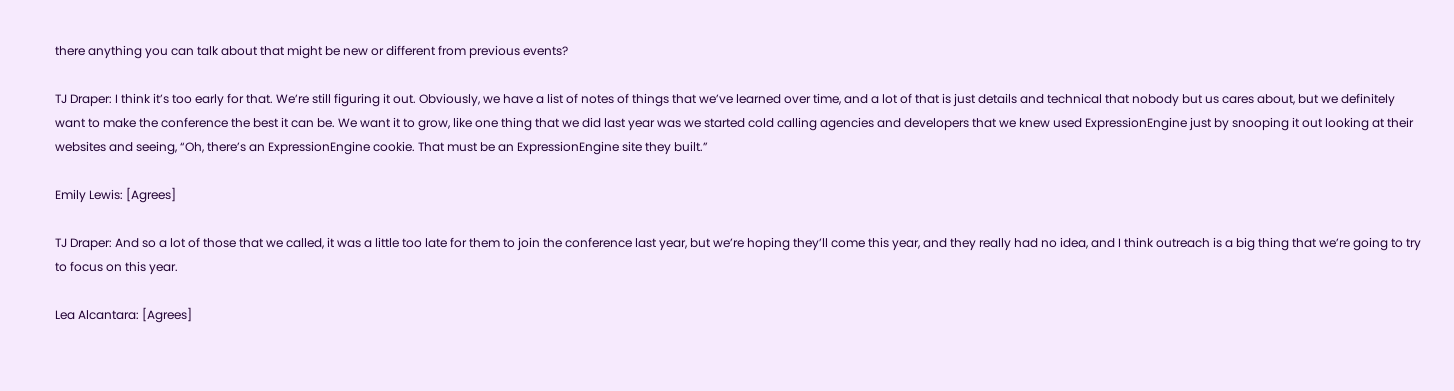there anything you can talk about that might be new or different from previous events?

TJ Draper: I think it’s too early for that. We’re still figuring it out. Obviously, we have a list of notes of things that we’ve learned over time, and a lot of that is just details and technical that nobody but us cares about, but we definitely want to make the conference the best it can be. We want it to grow, like one thing that we did last year was we started cold calling agencies and developers that we knew used ExpressionEngine just by snooping it out looking at their websites and seeing, “Oh, there’s an ExpressionEngine cookie. That must be an ExpressionEngine site they built.”

Emily Lewis: [Agrees]

TJ Draper: And so a lot of those that we called, it was a little too late for them to join the conference last year, but we’re hoping they’ll come this year, and they really had no idea, and I think outreach is a big thing that we’re going to try to focus on this year.

Lea Alcantara: [Agrees]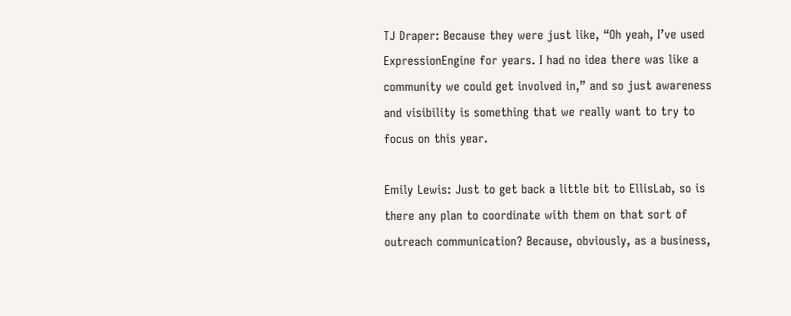TJ Draper: Because they were just like, “Oh yeah, I’ve used ExpressionEngine for years. I had no idea there was like a community we could get involved in,” and so just awareness and visibility is something that we really want to try to focus on this year.

Emily Lewis: Just to get back a little bit to EllisLab, so is there any plan to coordinate with them on that sort of outreach communication? Because, obviously, as a business,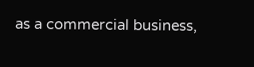as a commercial business,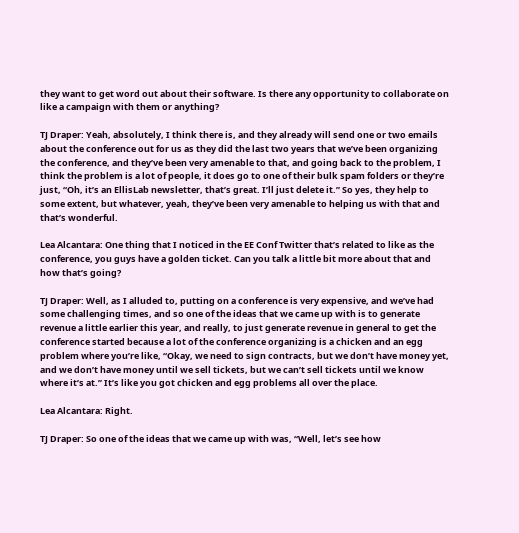they want to get word out about their software. Is there any opportunity to collaborate on like a campaign with them or anything?

TJ Draper: Yeah, absolutely, I think there is, and they already will send one or two emails about the conference out for us as they did the last two years that we’ve been organizing the conference, and they’ve been very amenable to that, and going back to the problem, I think the problem is a lot of people, it does go to one of their bulk spam folders or they’re just, “Oh, it’s an EllisLab newsletter, that’s great. I’ll just delete it.” So yes, they help to some extent, but whatever, yeah, they’ve been very amenable to helping us with that and that’s wonderful.

Lea Alcantara: One thing that I noticed in the EE Conf Twitter that’s related to like as the conference, you guys have a golden ticket. Can you talk a little bit more about that and how that’s going?

TJ Draper: Well, as I alluded to, putting on a conference is very expensive, and we’ve had some challenging times, and so one of the ideas that we came up with is to generate revenue a little earlier this year, and really, to just generate revenue in general to get the conference started because a lot of the conference organizing is a chicken and an egg problem where you’re like, “Okay, we need to sign contracts, but we don’t have money yet, and we don’t have money until we sell tickets, but we can’t sell tickets until we know where it’s at.” It’s like you got chicken and egg problems all over the place.

Lea Alcantara: Right.

TJ Draper: So one of the ideas that we came up with was, “Well, let’s see how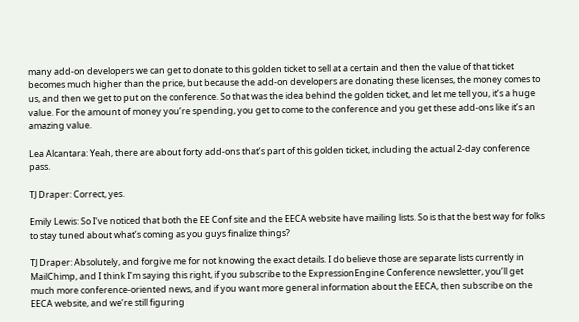many add-on developers we can get to donate to this golden ticket to sell at a certain and then the value of that ticket becomes much higher than the price, but because the add-on developers are donating these licenses, the money comes to us, and then we get to put on the conference. So that was the idea behind the golden ticket, and let me tell you, it’s a huge value. For the amount of money you’re spending, you get to come to the conference and you get these add-ons like it’s an amazing value.

Lea Alcantara: Yeah, there are about forty add-ons that’s part of this golden ticket, including the actual 2-day conference pass.

TJ Draper: Correct, yes.

Emily Lewis: So I’ve noticed that both the EE Conf site and the EECA website have mailing lists. So is that the best way for folks to stay tuned about what’s coming as you guys finalize things?

TJ Draper: Absolutely, and forgive me for not knowing the exact details. I do believe those are separate lists currently in MailChimp, and I think I’m saying this right, if you subscribe to the ExpressionEngine Conference newsletter, you’ll get much more conference-oriented news, and if you want more general information about the EECA, then subscribe on the EECA website, and we’re still figuring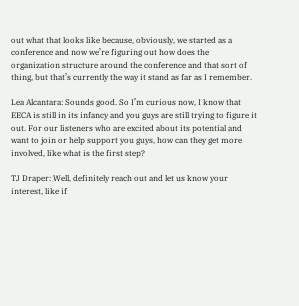out what that looks like because, obviously, we started as a conference and now we’re figuring out how does the organization structure around the conference and that sort of thing, but that’s currently the way it stand as far as I remember.

Lea Alcantara: Sounds good. So I’m curious now, I know that EECA is still in its infancy and you guys are still trying to figure it out. For our listeners who are excited about its potential and want to join or help support you guys, how can they get more involved, like what is the first step?

TJ Draper: Well, definitely reach out and let us know your interest, like if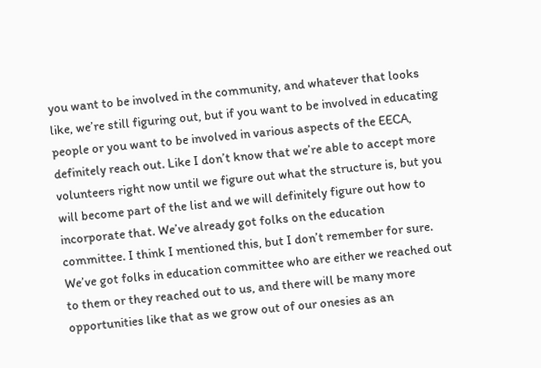you want to be involved in the community, and whatever that looks like, we’re still figuring out, but if you want to be involved in educating people or you want to be involved in various aspects of the EECA, definitely reach out. Like I don’t know that we’re able to accept more volunteers right now until we figure out what the structure is, but you will become part of the list and we will definitely figure out how to incorporate that. We’ve already got folks on the education committee. I think I mentioned this, but I don’t remember for sure. We’ve got folks in education committee who are either we reached out to them or they reached out to us, and there will be many more opportunities like that as we grow out of our onesies as an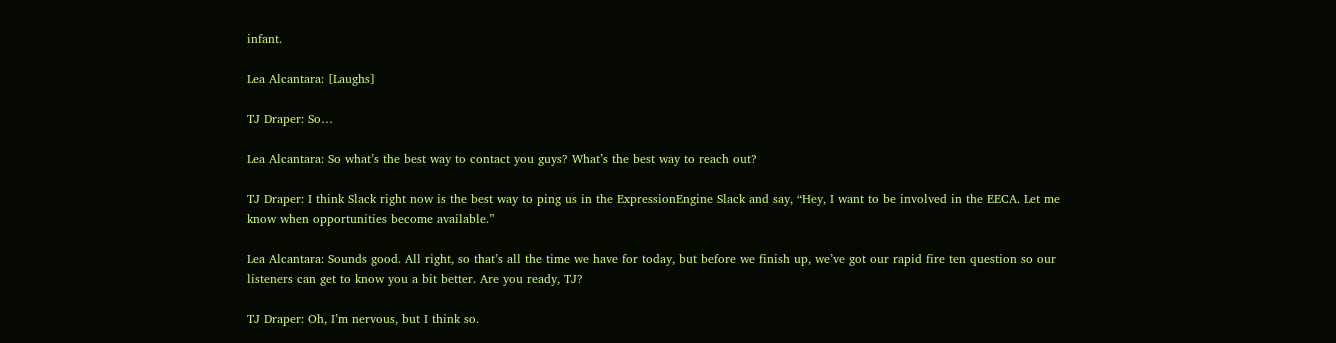infant.

Lea Alcantara: [Laughs]

TJ Draper: So…

Lea Alcantara: So what’s the best way to contact you guys? What’s the best way to reach out?

TJ Draper: I think Slack right now is the best way to ping us in the ExpressionEngine Slack and say, “Hey, I want to be involved in the EECA. Let me know when opportunities become available.”

Lea Alcantara: Sounds good. All right, so that’s all the time we have for today, but before we finish up, we’ve got our rapid fire ten question so our listeners can get to know you a bit better. Are you ready, TJ?

TJ Draper: Oh, I’m nervous, but I think so.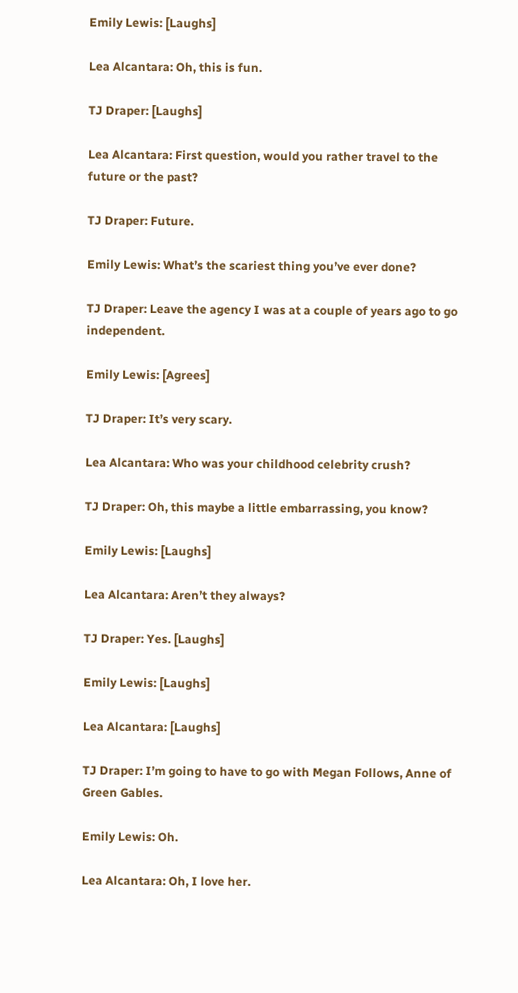Emily Lewis: [Laughs]

Lea Alcantara: Oh, this is fun.

TJ Draper: [Laughs]

Lea Alcantara: First question, would you rather travel to the future or the past?

TJ Draper: Future.

Emily Lewis: What’s the scariest thing you’ve ever done?

TJ Draper: Leave the agency I was at a couple of years ago to go independent.

Emily Lewis: [Agrees]

TJ Draper: It’s very scary.

Lea Alcantara: Who was your childhood celebrity crush?

TJ Draper: Oh, this maybe a little embarrassing, you know?

Emily Lewis: [Laughs]

Lea Alcantara: Aren’t they always?

TJ Draper: Yes. [Laughs]

Emily Lewis: [Laughs]

Lea Alcantara: [Laughs]

TJ Draper: I’m going to have to go with Megan Follows, Anne of Green Gables.

Emily Lewis: Oh.

Lea Alcantara: Oh, I love her.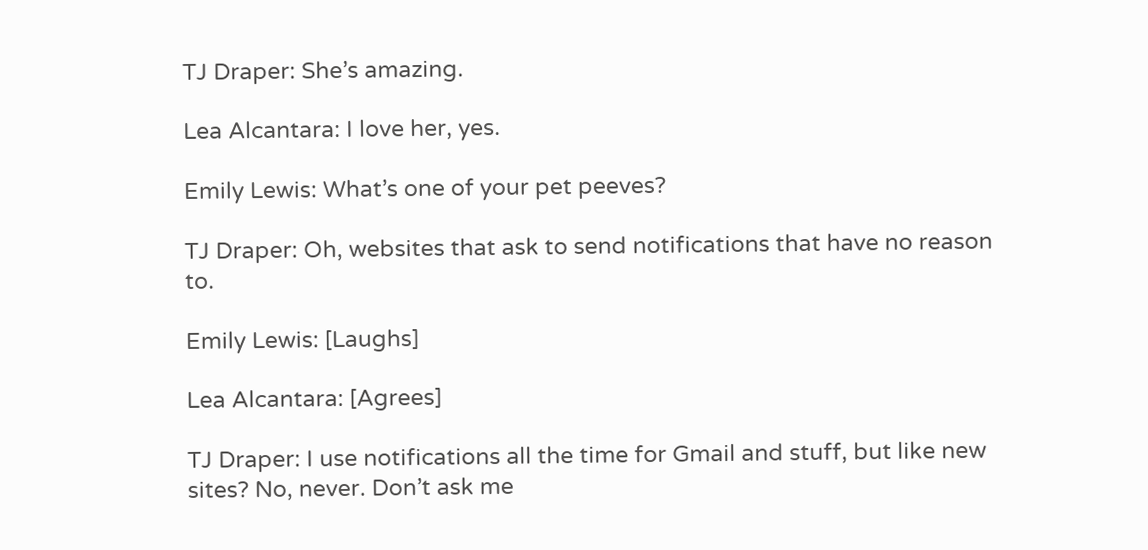TJ Draper: She’s amazing.

Lea Alcantara: I love her, yes.

Emily Lewis: What’s one of your pet peeves?

TJ Draper: Oh, websites that ask to send notifications that have no reason to.

Emily Lewis: [Laughs]

Lea Alcantara: [Agrees]

TJ Draper: I use notifications all the time for Gmail and stuff, but like new sites? No, never. Don’t ask me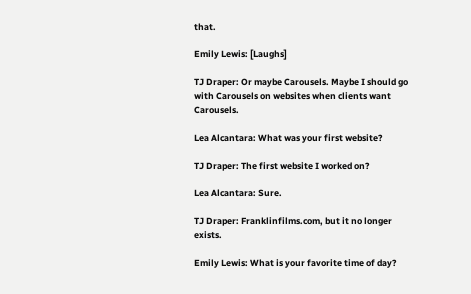that.

Emily Lewis: [Laughs]

TJ Draper: Or maybe Carousels. Maybe I should go with Carousels on websites when clients want Carousels.

Lea Alcantara: What was your first website?

TJ Draper: The first website I worked on?

Lea Alcantara: Sure.

TJ Draper: Franklinfilms.com, but it no longer exists.

Emily Lewis: What is your favorite time of day?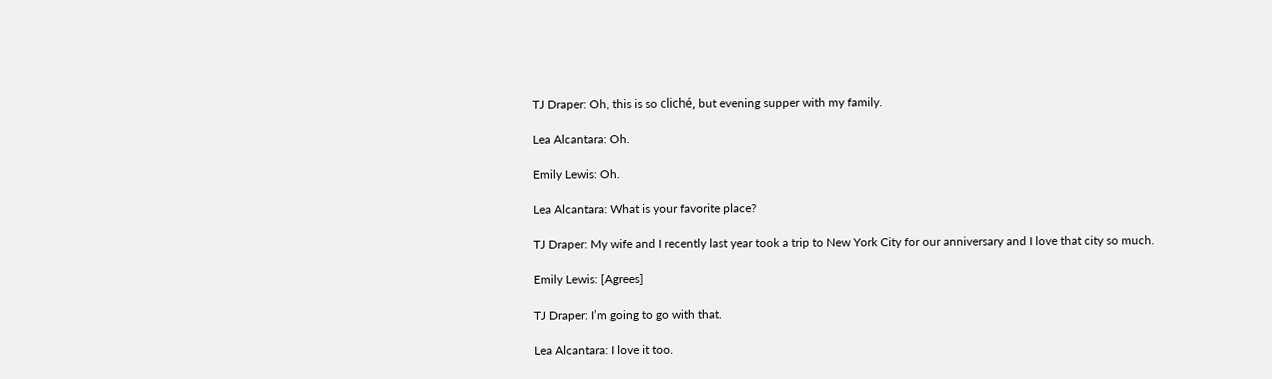TJ Draper: Oh, this is so cliché, but evening supper with my family.

Lea Alcantara: Oh.

Emily Lewis: Oh.

Lea Alcantara: What is your favorite place?

TJ Draper: My wife and I recently last year took a trip to New York City for our anniversary and I love that city so much.

Emily Lewis: [Agrees]

TJ Draper: I’m going to go with that.

Lea Alcantara: I love it too.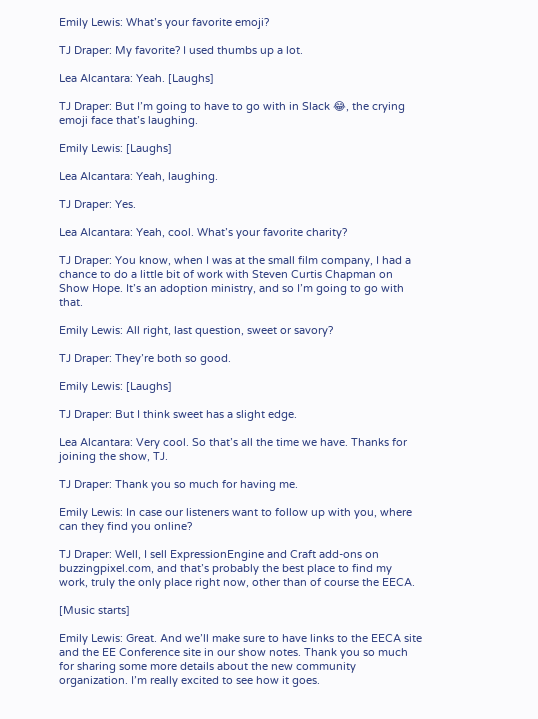Emily Lewis: What’s your favorite emoji?

TJ Draper: My favorite? I used thumbs up a lot.

Lea Alcantara: Yeah. [Laughs]

TJ Draper: But I’m going to have to go with in Slack 😂, the crying emoji face that’s laughing.

Emily Lewis: [Laughs]

Lea Alcantara: Yeah, laughing.

TJ Draper: Yes.

Lea Alcantara: Yeah, cool. What’s your favorite charity?

TJ Draper: You know, when I was at the small film company, I had a chance to do a little bit of work with Steven Curtis Chapman on Show Hope. It’s an adoption ministry, and so I’m going to go with that.

Emily Lewis: All right, last question, sweet or savory?

TJ Draper: They’re both so good.

Emily Lewis: [Laughs]

TJ Draper: But I think sweet has a slight edge.

Lea Alcantara: Very cool. So that’s all the time we have. Thanks for joining the show, TJ.

TJ Draper: Thank you so much for having me.

Emily Lewis: In case our listeners want to follow up with you, where can they find you online?

TJ Draper: Well, I sell ExpressionEngine and Craft add-ons on buzzingpixel.com, and that’s probably the best place to find my work, truly the only place right now, other than of course the EECA.

[Music starts]

Emily Lewis: Great. And we’ll make sure to have links to the EECA site and the EE Conference site in our show notes. Thank you so much for sharing some more details about the new community organization. I’m really excited to see how it goes.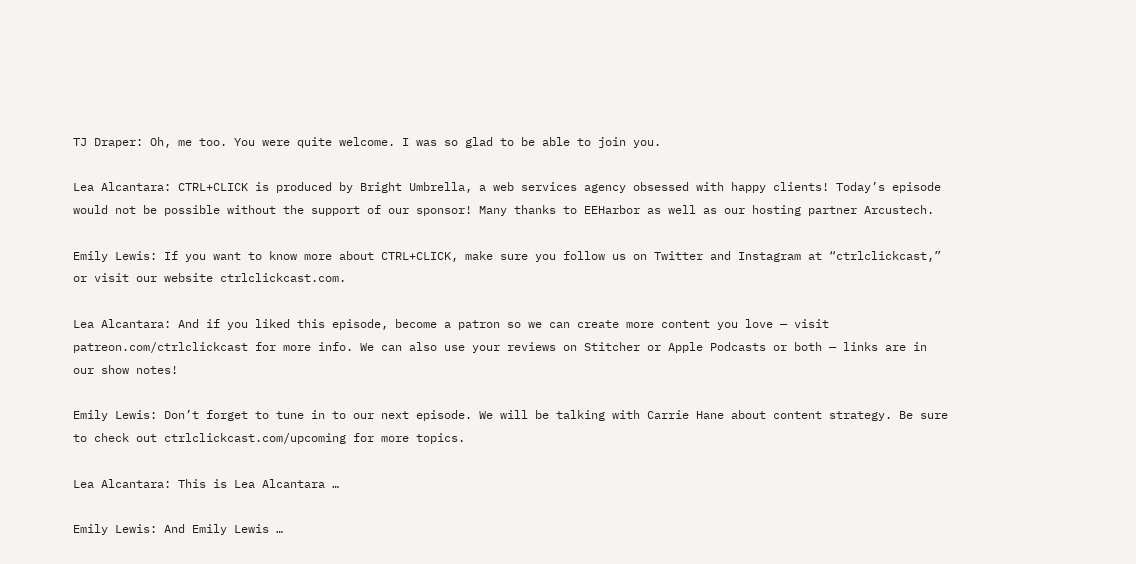TJ Draper: Oh, me too. You were quite welcome. I was so glad to be able to join you.

Lea Alcantara: CTRL+CLICK is produced by Bright Umbrella, a web services agency obsessed with happy clients! Today’s episode would not be possible without the support of our sponsor! Many thanks to EEHarbor as well as our hosting partner Arcustech.

Emily Lewis: If you want to know more about CTRL+CLICK, make sure you follow us on Twitter and Instagram at “ctrlclickcast,” or visit our website ctrlclickcast.com.

Lea Alcantara: And if you liked this episode, become a patron so we can create more content you love — visit patreon.com/ctrlclickcast for more info. We can also use your reviews on Stitcher or Apple Podcasts or both — links are in our show notes!

Emily Lewis: Don’t forget to tune in to our next episode. We will be talking with Carrie Hane about content strategy. Be sure to check out ctrlclickcast.com/upcoming for more topics.

Lea Alcantara: This is Lea Alcantara …

Emily Lewis: And Emily Lewis …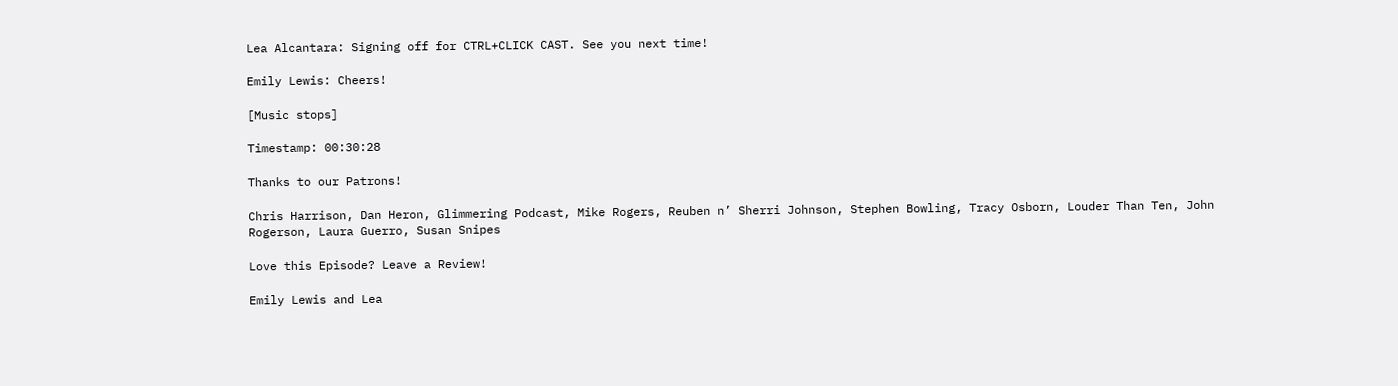Lea Alcantara: Signing off for CTRL+CLICK CAST. See you next time!

Emily Lewis: Cheers!

[Music stops]

Timestamp: 00:30:28

Thanks to our Patrons!

Chris Harrison, Dan Heron, Glimmering Podcast, Mike Rogers, Reuben n’ Sherri Johnson, Stephen Bowling, Tracy Osborn, Louder Than Ten, John Rogerson, Laura Guerro, Susan Snipes

Love this Episode? Leave a Review!

Emily Lewis and Lea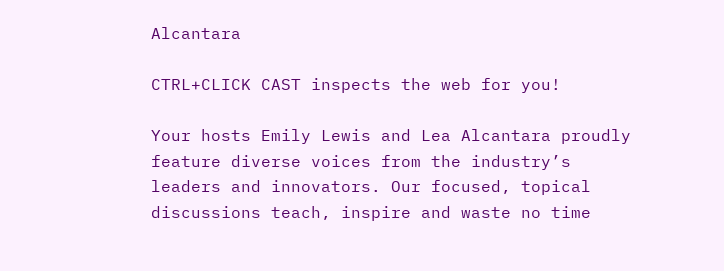Alcantara

CTRL+CLICK CAST inspects the web for you!

Your hosts Emily Lewis and Lea Alcantara proudly feature diverse voices from the industry’s leaders and innovators. Our focused, topical discussions teach, inspire and waste no time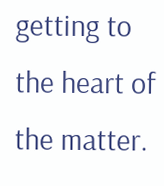getting to the heart of the matter.